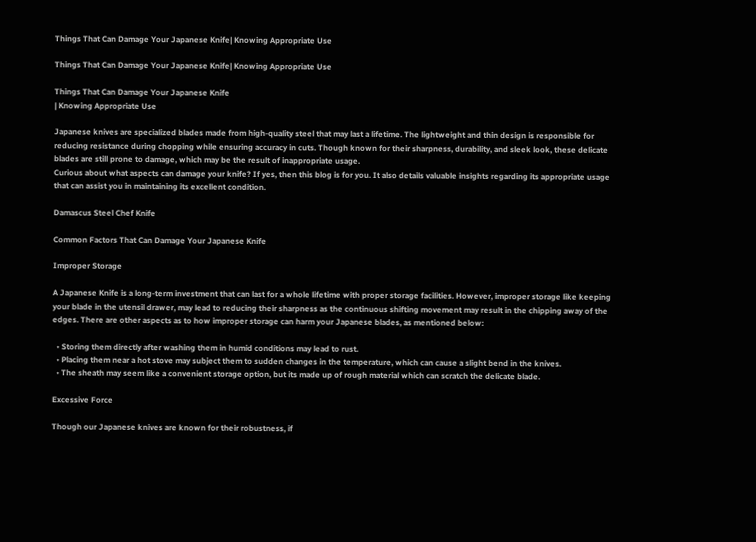Things That Can Damage Your Japanese Knife| Knowing Appropriate Use

Things That Can Damage Your Japanese Knife| Knowing Appropriate Use

Things That Can Damage Your Japanese Knife
| Knowing Appropriate Use

Japanese knives are specialized blades made from high-quality steel that may last a lifetime. The lightweight and thin design is responsible for reducing resistance during chopping while ensuring accuracy in cuts. Though known for their sharpness, durability, and sleek look, these delicate blades are still prone to damage, which may be the result of inappropriate usage.
Curious about what aspects can damage your knife? If yes, then this blog is for you. It also details valuable insights regarding its appropriate usage that can assist you in maintaining its excellent condition.

Damascus Steel Chef Knife

Common Factors That Can Damage Your Japanese Knife

Improper Storage

A Japanese Knife is a long-term investment that can last for a whole lifetime with proper storage facilities. However, improper storage like keeping your blade in the utensil drawer, may lead to reducing their sharpness as the continuous shifting movement may result in the chipping away of the edges. There are other aspects as to how improper storage can harm your Japanese blades, as mentioned below:

  • Storing them directly after washing them in humid conditions may lead to rust.
  • Placing them near a hot stove may subject them to sudden changes in the temperature, which can cause a slight bend in the knives.
  • The sheath may seem like a convenient storage option, but its made up of rough material which can scratch the delicate blade.

Excessive Force

Though our Japanese knives are known for their robustness, if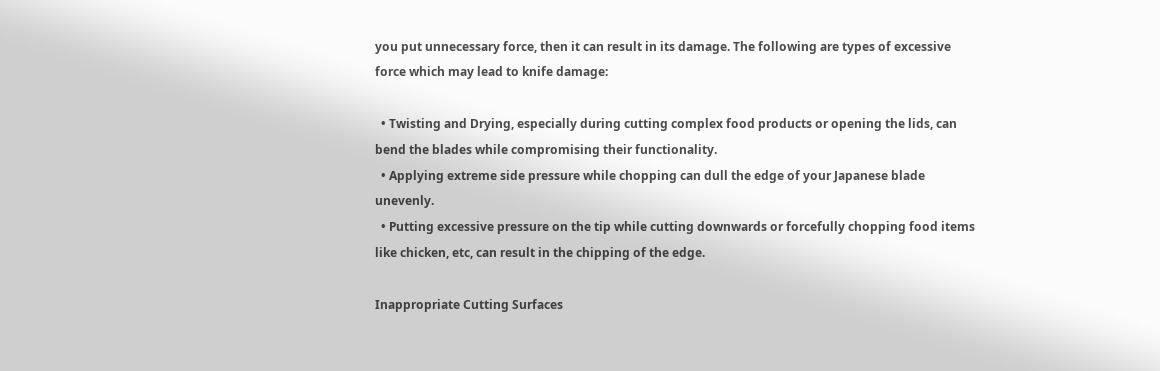you put unnecessary force, then it can result in its damage. The following are types of excessive force which may lead to knife damage:

  • Twisting and Drying, especially during cutting complex food products or opening the lids, can bend the blades while compromising their functionality.
  • Applying extreme side pressure while chopping can dull the edge of your Japanese blade unevenly.
  • Putting excessive pressure on the tip while cutting downwards or forcefully chopping food items like chicken, etc, can result in the chipping of the edge.

Inappropriate Cutting Surfaces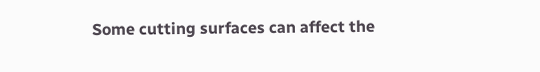Some cutting surfaces can affect the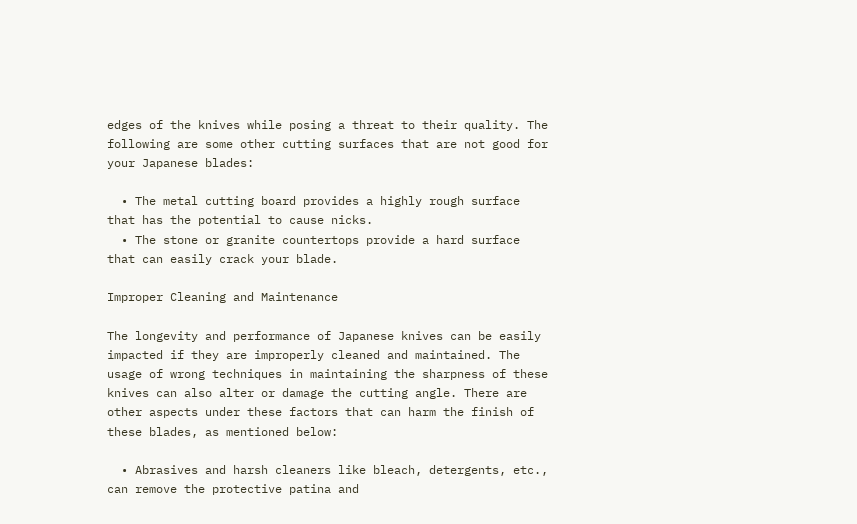edges of the knives while posing a threat to their quality. The following are some other cutting surfaces that are not good for your Japanese blades:

  • The metal cutting board provides a highly rough surface that has the potential to cause nicks.
  • The stone or granite countertops provide a hard surface that can easily crack your blade.

Improper Cleaning and Maintenance

The longevity and performance of Japanese knives can be easily impacted if they are improperly cleaned and maintained. The usage of wrong techniques in maintaining the sharpness of these knives can also alter or damage the cutting angle. There are other aspects under these factors that can harm the finish of these blades, as mentioned below:

  • Abrasives and harsh cleaners like bleach, detergents, etc., can remove the protective patina and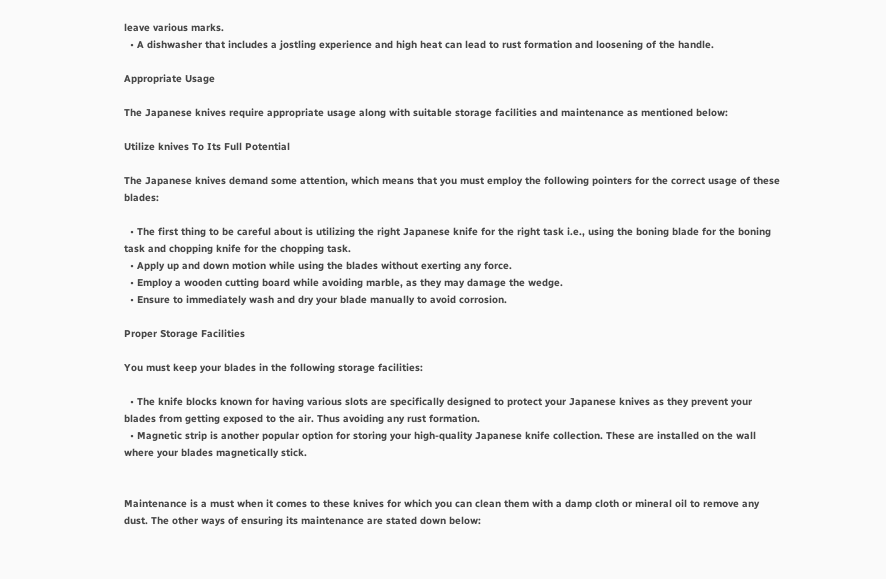leave various marks.
  • A dishwasher that includes a jostling experience and high heat can lead to rust formation and loosening of the handle.

Appropriate Usage

The Japanese knives require appropriate usage along with suitable storage facilities and maintenance as mentioned below:

Utilize knives To Its Full Potential

The Japanese knives demand some attention, which means that you must employ the following pointers for the correct usage of these blades:

  • The first thing to be careful about is utilizing the right Japanese knife for the right task i.e., using the boning blade for the boning task and chopping knife for the chopping task.
  • Apply up and down motion while using the blades without exerting any force.
  • Employ a wooden cutting board while avoiding marble, as they may damage the wedge.
  • Ensure to immediately wash and dry your blade manually to avoid corrosion.

Proper Storage Facilities

You must keep your blades in the following storage facilities:

  • The knife blocks known for having various slots are specifically designed to protect your Japanese knives as they prevent your blades from getting exposed to the air. Thus avoiding any rust formation.
  • Magnetic strip is another popular option for storing your high-quality Japanese knife collection. These are installed on the wall where your blades magnetically stick.


Maintenance is a must when it comes to these knives for which you can clean them with a damp cloth or mineral oil to remove any dust. The other ways of ensuring its maintenance are stated down below: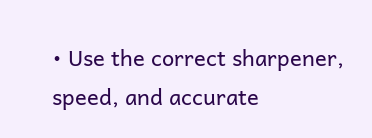• Use the correct sharpener, speed, and accurate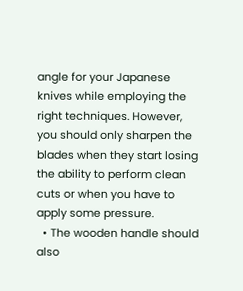angle for your Japanese knives while employing the right techniques. However, you should only sharpen the blades when they start losing the ability to perform clean cuts or when you have to apply some pressure.
  • The wooden handle should also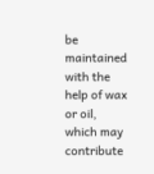be maintained with the help of wax or oil, which may contribute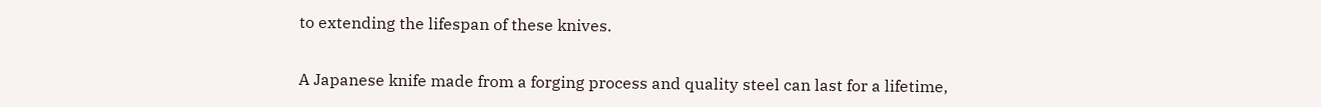to extending the lifespan of these knives.


A Japanese knife made from a forging process and quality steel can last for a lifetime,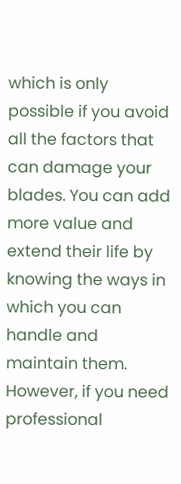which is only possible if you avoid all the factors that can damage your blades. You can add more value and extend their life by knowing the ways in which you can handle and maintain them. However, if you need professional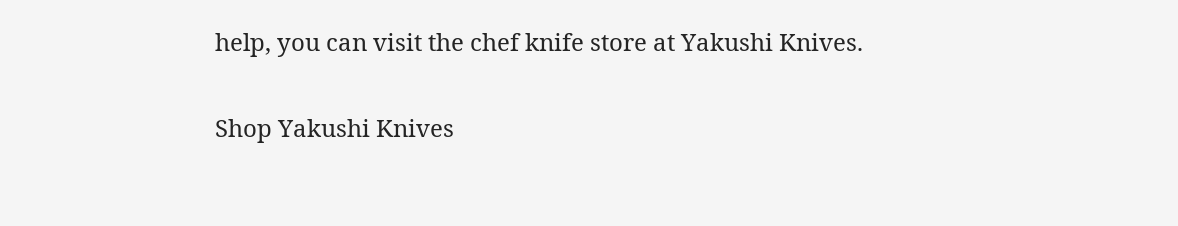help, you can visit the chef knife store at Yakushi Knives.

Shop Yakushi Knives